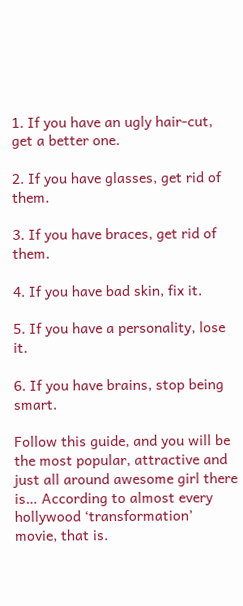1. If you have an ugly hair-cut, get a better one.

2. If you have glasses, get rid of them.

3. If you have braces, get rid of them.

4. If you have bad skin, fix it.

5. If you have a personality, lose it.

6. If you have brains, stop being smart.

Follow this guide, and you will be the most popular, attractive and just all around awesome girl there is… According to almost every hollywood ‘transformation’ movie, that is.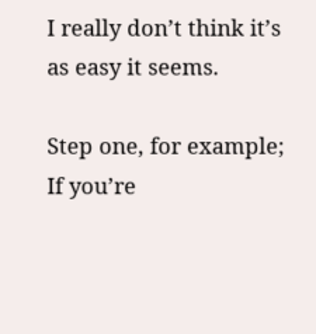I really don’t think it’s as easy it seems.

Step one, for example; If you’re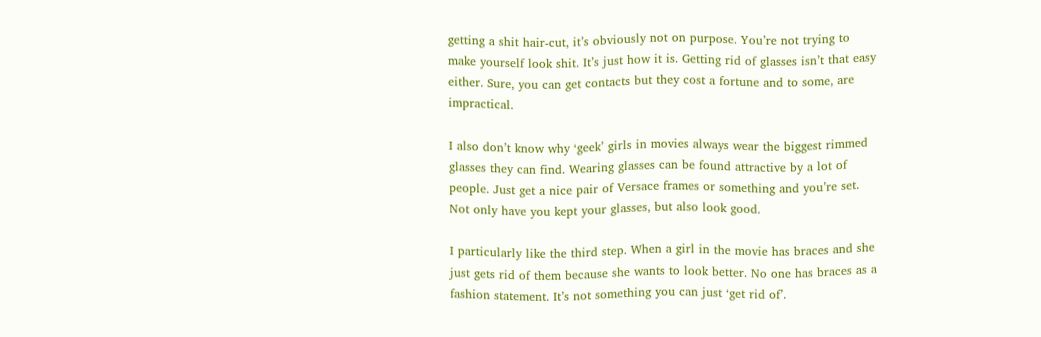getting a shit hair-cut, it’s obviously not on purpose. You’re not trying to make yourself look shit. It’s just how it is. Getting rid of glasses isn’t that easy either. Sure, you can get contacts but they cost a fortune and to some, are impractical.

I also don’t know why ‘geek’ girls in movies always wear the biggest rimmed glasses they can find. Wearing glasses can be found attractive by a lot of people. Just get a nice pair of Versace frames or something and you’re set. Not only have you kept your glasses, but also look good.

I particularly like the third step. When a girl in the movie has braces and she just gets rid of them because she wants to look better. No one has braces as a fashion statement. It’s not something you can just ‘get rid of’.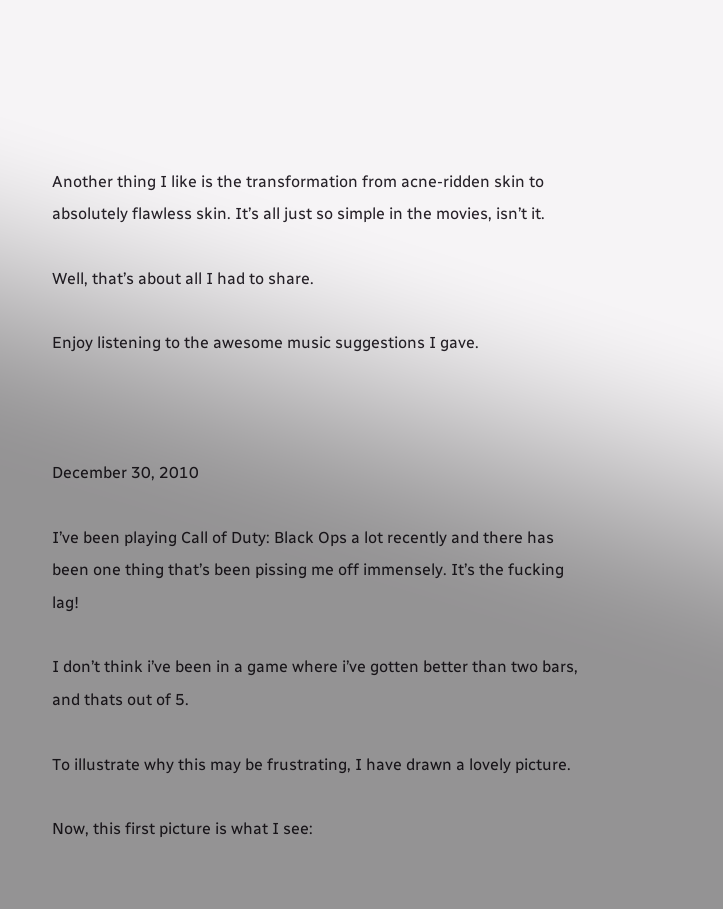Another thing I like is the transformation from acne-ridden skin to absolutely flawless skin. It’s all just so simple in the movies, isn’t it.

Well, that’s about all I had to share.

Enjoy listening to the awesome music suggestions I gave.



December 30, 2010

I’ve been playing Call of Duty: Black Ops a lot recently and there has been one thing that’s been pissing me off immensely. It’s the fucking lag!

I don’t think i’ve been in a game where i’ve gotten better than two bars, and thats out of 5.

To illustrate why this may be frustrating, I have drawn a lovely picture.

Now, this first picture is what I see: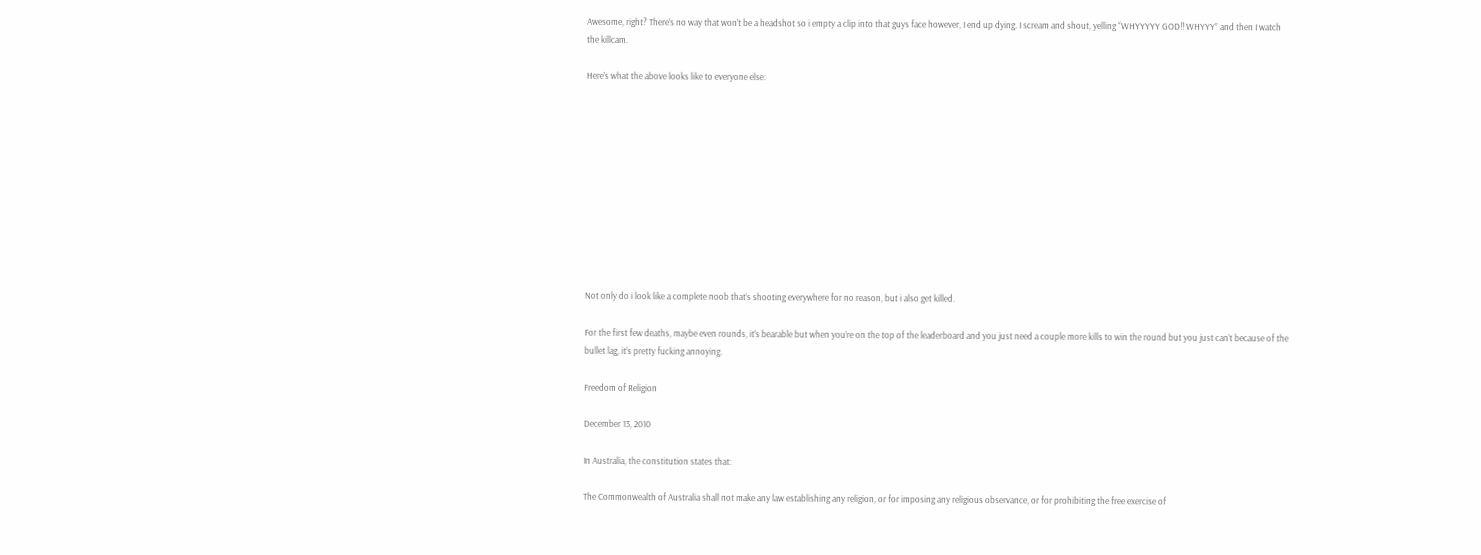Awesome, right? There’s no way that won’t be a headshot so i empty a clip into that guys face however, I end up dying. I scream and shout, yelling “WHYYYYY GOD!! WHYYY” and then I watch the killcam.

Here’s what the above looks like to everyone else:











Not only do i look like a complete noob that’s shooting everywhere for no reason, but i also get killed.

For the first few deaths, maybe even rounds, it’s bearable but when you’re on the top of the leaderboard and you just need a couple more kills to win the round but you just can’t because of the bullet lag, it’s pretty fucking annoying.

Freedom of Religion

December 13, 2010

In Australia, the constitution states that:

The Commonwealth of Australia shall not make any law establishing any religion, or for imposing any religious observance, or for prohibiting the free exercise of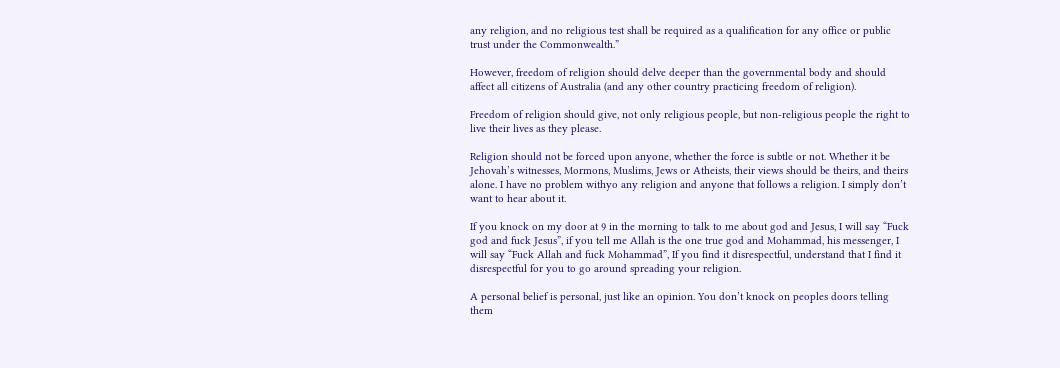any religion, and no religious test shall be required as a qualification for any office or public trust under the Commonwealth.”

However, freedom of religion should delve deeper than the governmental body and should affect all citizens of Australia (and any other country practicing freedom of religion).

Freedom of religion should give, not only religious people, but non-religious people the right to live their lives as they please.

Religion should not be forced upon anyone, whether the force is subtle or not. Whether it be Jehovah’s witnesses, Mormons, Muslims, Jews or Atheists, their views should be theirs, and theirs alone. I have no problem withyo any religion and anyone that follows a religion. I simply don’t want to hear about it.

If you knock on my door at 9 in the morning to talk to me about god and Jesus, I will say “Fuck god and fuck Jesus”, if you tell me Allah is the one true god and Mohammad, his messenger, I will say “Fuck Allah and fuck Mohammad”, If you find it disrespectful, understand that I find it disrespectful for you to go around spreading your religion.

A personal belief is personal, just like an opinion. You don’t knock on peoples doors telling them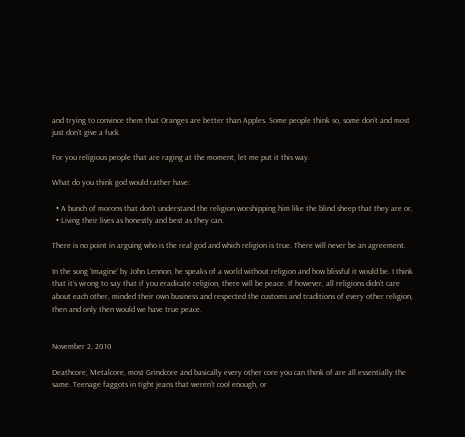and trying to convince them that Oranges are better than Apples. Some people think so, some don’t and most just don’t give a fuck.

For you religious people that are raging at the moment, let me put it this way.

What do you think god would rather have:

  • A bunch of morons that don’t understand the religion worshipping him like the blind sheep that they are or,
  • Living their lives as honestly and best as they can.

There is no point in arguing who is the real god and which religion is true. There will never be an agreement.

In the song ‘Imagine’ by John Lennon, he speaks of a world without religion and how blissful it would be. I think that it’s wrong to say that if you eradicate religion, there will be peace. If however, all religions didn’t care about each other, minded their own business and respected the customs and traditions of every other religion, then and only then would we have true peace.


November 2, 2010

Deathcore, Metalcore, most Grindcore and basically every other core you can think of are all essentially the same. Teenage faggots in tight jeans that weren’t cool enough, or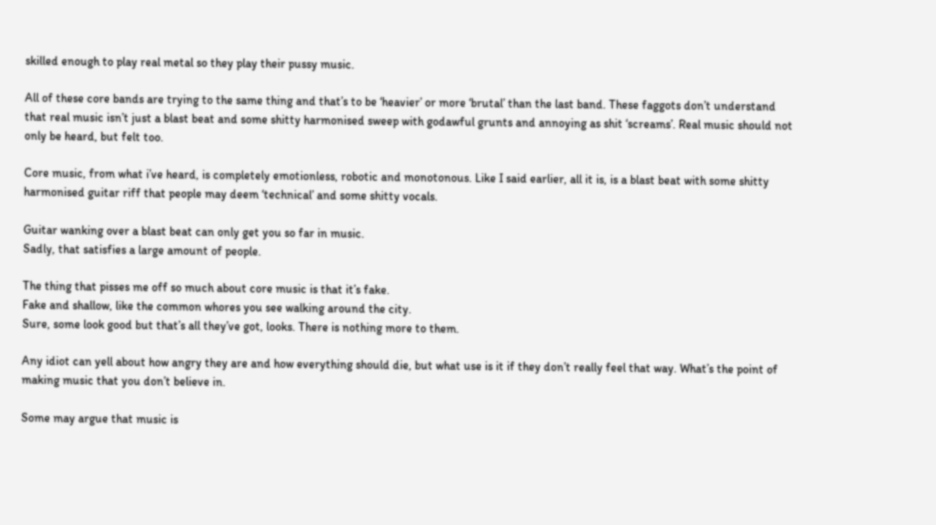skilled enough to play real metal so they play their pussy music.

All of these core bands are trying to the same thing and that’s to be ‘heavier’ or more ‘brutal’ than the last band. These faggots don’t understand that real music isn’t just a blast beat and some shitty harmonised sweep with godawful grunts and annoying as shit ‘screams’. Real music should not only be heard, but felt too.

Core music, from what i’ve heard, is completely emotionless, robotic and monotonous. Like I said earlier, all it is, is a blast beat with some shitty harmonised guitar riff that people may deem ‘technical’ and some shitty vocals.

Guitar wanking over a blast beat can only get you so far in music.
Sadly, that satisfies a large amount of people.

The thing that pisses me off so much about core music is that it’s fake.
Fake and shallow, like the common whores you see walking around the city.
Sure, some look good but that’s all they’ve got, looks. There is nothing more to them.

Any idiot can yell about how angry they are and how everything should die, but what use is it if they don’t really feel that way. What’s the point of making music that you don’t believe in.

Some may argue that music is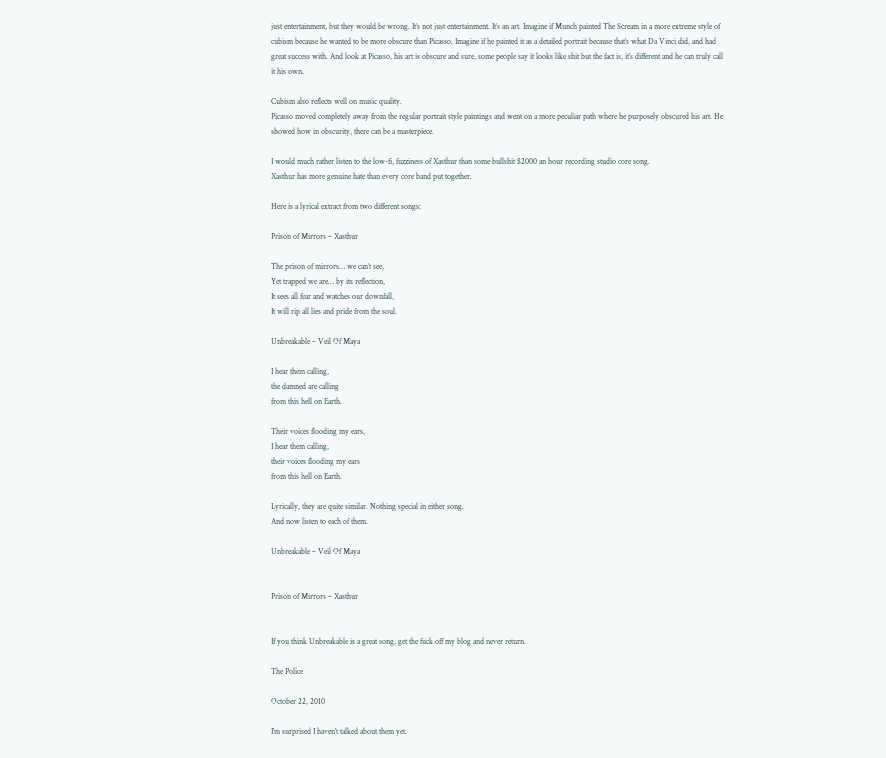just entertainment, but they would be wrong. It’s not just entertainment. It’s an art. Imagine if Munch painted The Scream in a more extreme style of cubism because he wanted to be more obscure than Picasso. Imagine if he painted it as a detailed portrait because that’s what Da Vinci did, and had great success with. And look at Picasso, his art is obscure and sure, some people say it looks like shit but the fact is, it’s different and he can truly call it his own.

Cubism also reflects well on music quality.
Picasso moved completely away from the regular portrait style paintings and went on a more peculiar path where he purposely obscured his art. He showed how in obscurity, there can be a masterpiece.

I would much rather listen to the low-fi, fuzziness of Xasthur than some bullshit $2000 an hour recording studio core song.
Xasthur has more genuine hate than every core band put together.

Here is a lyrical extract from two different songs:

Prison of Mirrors – Xasthur

The prison of mirrors… we can’t see,
Yet trapped we are… by its reflection,
It sees all fear and watches our downfall,
It will rip all lies and pride from the soul.

Unbreakable – Veil Of Maya

I hear them calling,
the damned are calling
from this hell on Earth.

Their voices flooding my ears,
I hear them calling,
their voices flooding my ears
from this hell on Earth.

Lyrically, they are quite similar. Nothing special in either song.
And now listen to each of them.

Unbreakable – Veil Of Maya


Prison of Mirrors – Xasthur


If you think Unbreakable is a great song, get the fuck off my blog and never return.

The Police

October 22, 2010

I’m surprised I haven’t talked about them yet.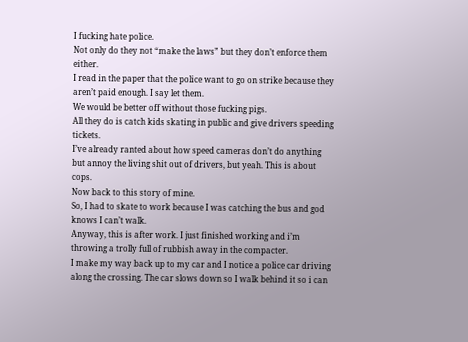I fucking hate police.
Not only do they not “make the laws” but they don’t enforce them either.
I read in the paper that the police want to go on strike because they aren’t paid enough. I say let them.
We would be better off without those fucking pigs.
All they do is catch kids skating in public and give drivers speeding tickets.
I’ve already ranted about how speed cameras don’t do anything but annoy the living shit out of drivers, but yeah. This is about cops.
Now back to this story of mine.
So, I had to skate to work because I was catching the bus and god knows I can’t walk.
Anyway, this is after work. I just finished working and i’m throwing a trolly full of rubbish away in the compacter.
I make my way back up to my car and I notice a police car driving along the crossing. The car slows down so I walk behind it so i can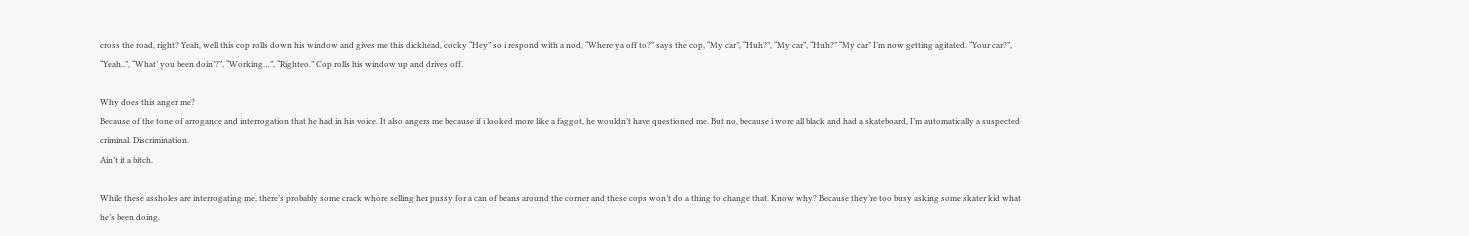cross the road, right? Yeah, well this cop rolls down his window and gives me this dickhead, cocky “Hey” so i respond with a nod, “Where ya off to?” says the cop, “My car”, “Huh?”, “My car”, “Huh?” “My car” I’m now getting agitated. “Your car?”, “Yeah..”, “What’ you been doin’?”, “Working…”, “Righteo.” Cop rolls his window up and drives off.

Why does this anger me?
Because of the tone of arrogance and interrogation that he had in his voice. It also angers me because if i looked more like a faggot, he wouldn’t have questioned me. But no, because i wore all black and had a skateboard, I’m automatically a suspected criminal. Discrimination.
Ain’t it a bitch.

While these assholes are interrogating me, there’s probably some crack whore selling her pussy for a can of beans around the corner and these cops won’t do a thing to change that. Know why? Because they’re too busy asking some skater kid what he’s been doing.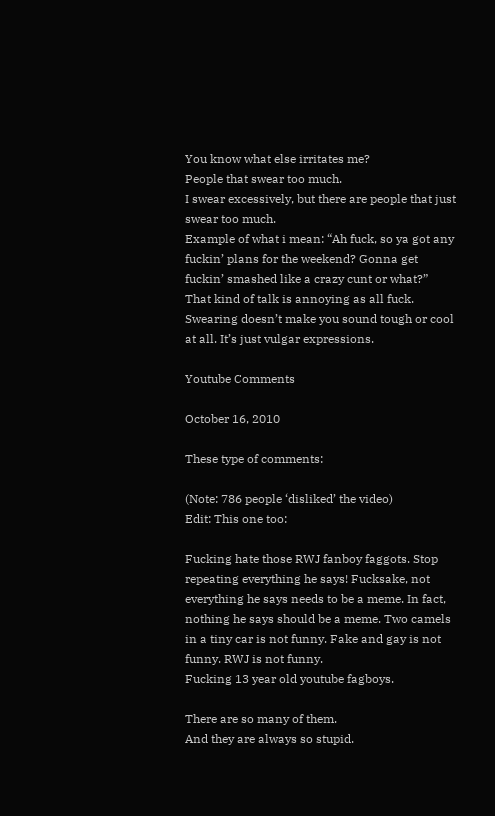You know what else irritates me?
People that swear too much.
I swear excessively, but there are people that just swear too much.
Example of what i mean: “Ah fuck, so ya got any fuckin’ plans for the weekend? Gonna get fuckin’ smashed like a crazy cunt or what?”
That kind of talk is annoying as all fuck.
Swearing doesn’t make you sound tough or cool at all. It’s just vulgar expressions.

Youtube Comments

October 16, 2010

These type of comments:

(Note: 786 people ‘disliked’ the video)
Edit: This one too:

Fucking hate those RWJ fanboy faggots. Stop repeating everything he says! Fucksake, not everything he says needs to be a meme. In fact, nothing he says should be a meme. Two camels in a tiny car is not funny. Fake and gay is not funny. RWJ is not funny.
Fucking 13 year old youtube fagboys.

There are so many of them.
And they are always so stupid.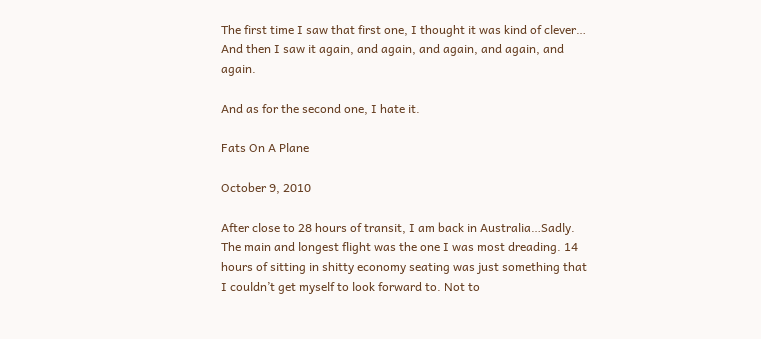The first time I saw that first one, I thought it was kind of clever…
And then I saw it again, and again, and again, and again, and again.

And as for the second one, I hate it.

Fats On A Plane

October 9, 2010

After close to 28 hours of transit, I am back in Australia…Sadly.
The main and longest flight was the one I was most dreading. 14 hours of sitting in shitty economy seating was just something that I couldn’t get myself to look forward to. Not to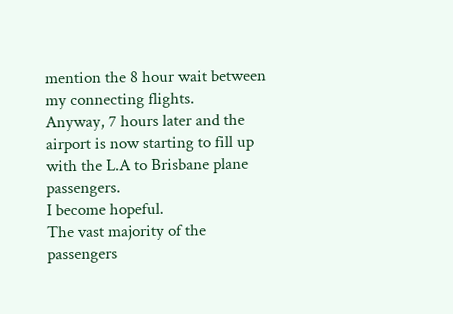mention the 8 hour wait between my connecting flights.
Anyway, 7 hours later and the airport is now starting to fill up with the L.A to Brisbane plane passengers.
I become hopeful.
The vast majority of the passengers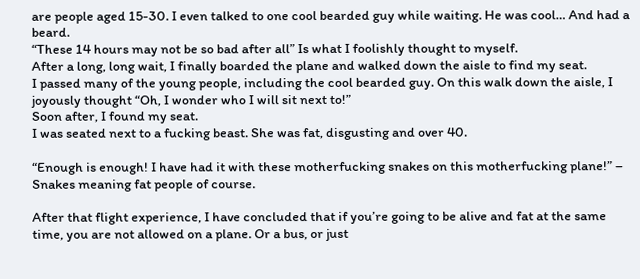are people aged 15-30. I even talked to one cool bearded guy while waiting. He was cool… And had a beard.
“These 14 hours may not be so bad after all” Is what I foolishly thought to myself.
After a long, long wait, I finally boarded the plane and walked down the aisle to find my seat.
I passed many of the young people, including the cool bearded guy. On this walk down the aisle, I joyously thought “Oh, I wonder who I will sit next to!”
Soon after, I found my seat.
I was seated next to a fucking beast. She was fat, disgusting and over 40.

“Enough is enough! I have had it with these motherfucking snakes on this motherfucking plane!” – Snakes meaning fat people of course.

After that flight experience, I have concluded that if you’re going to be alive and fat at the same time, you are not allowed on a plane. Or a bus, or just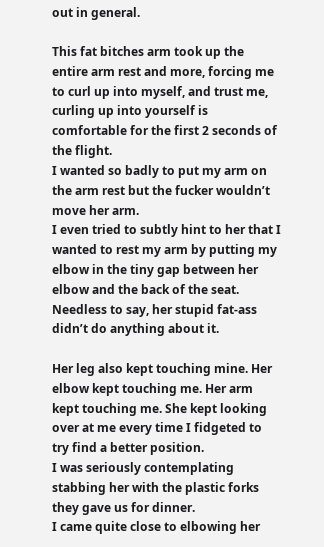out in general.

This fat bitches arm took up the entire arm rest and more, forcing me to curl up into myself, and trust me, curling up into yourself is comfortable for the first 2 seconds of the flight.
I wanted so badly to put my arm on the arm rest but the fucker wouldn’t move her arm.
I even tried to subtly hint to her that I wanted to rest my arm by putting my elbow in the tiny gap between her elbow and the back of the seat.
Needless to say, her stupid fat-ass didn’t do anything about it.

Her leg also kept touching mine. Her elbow kept touching me. Her arm kept touching me. She kept looking over at me every time I fidgeted to try find a better position.
I was seriously contemplating stabbing her with the plastic forks they gave us for dinner.
I came quite close to elbowing her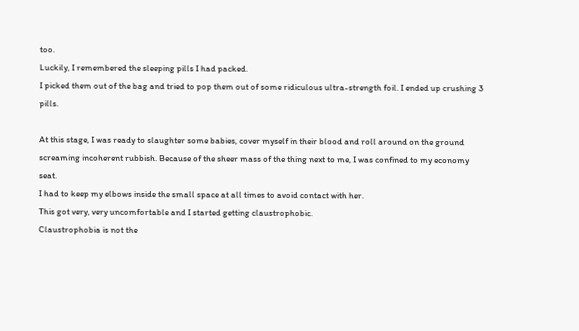too.
Luckily, I remembered the sleeping pills I had packed.
I picked them out of the bag and tried to pop them out of some ridiculous ultra-strength foil. I ended up crushing 3 pills.

At this stage, I was ready to slaughter some babies, cover myself in their blood and roll around on the ground screaming incoherent rubbish. Because of the sheer mass of the thing next to me, I was confined to my economy seat.
I had to keep my elbows inside the small space at all times to avoid contact with her.
This got very, very uncomfortable and I started getting claustrophobic.
Claustrophobia is not the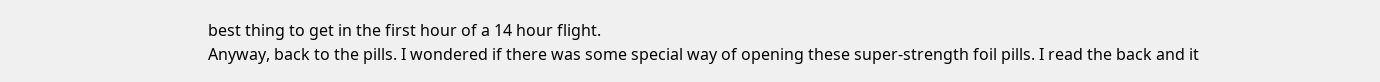best thing to get in the first hour of a 14 hour flight.
Anyway, back to the pills. I wondered if there was some special way of opening these super-strength foil pills. I read the back and it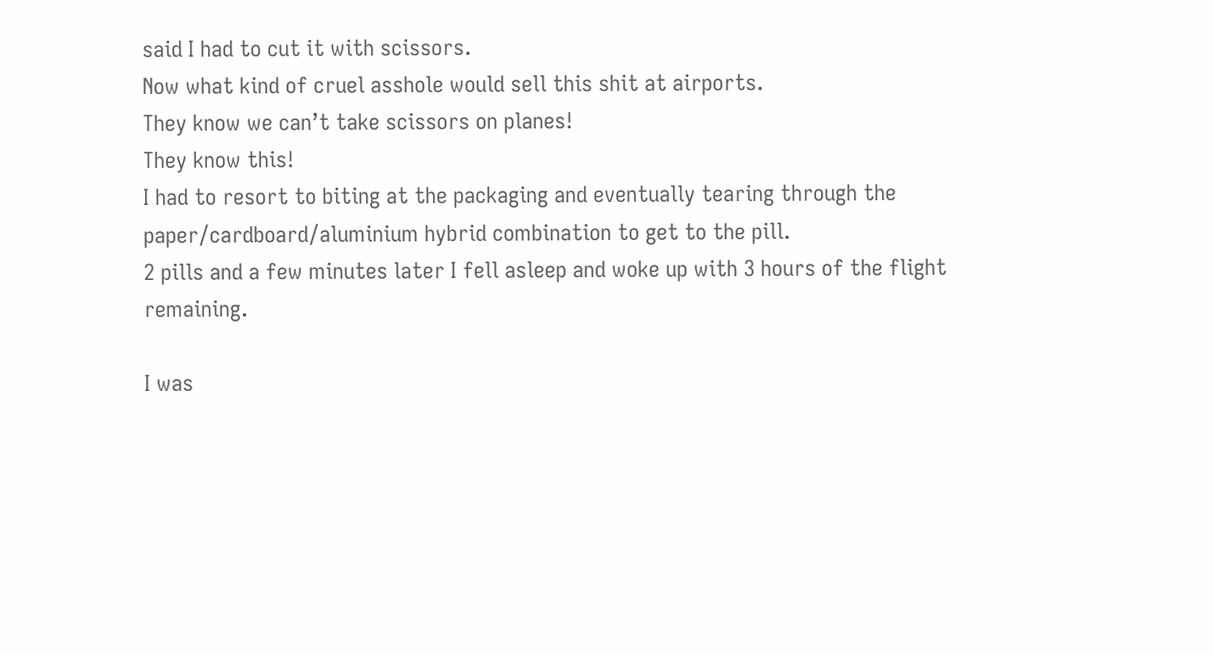said I had to cut it with scissors.
Now what kind of cruel asshole would sell this shit at airports.
They know we can’t take scissors on planes!
They know this!
I had to resort to biting at the packaging and eventually tearing through the paper/cardboard/aluminium hybrid combination to get to the pill.
2 pills and a few minutes later I fell asleep and woke up with 3 hours of the flight remaining.

I was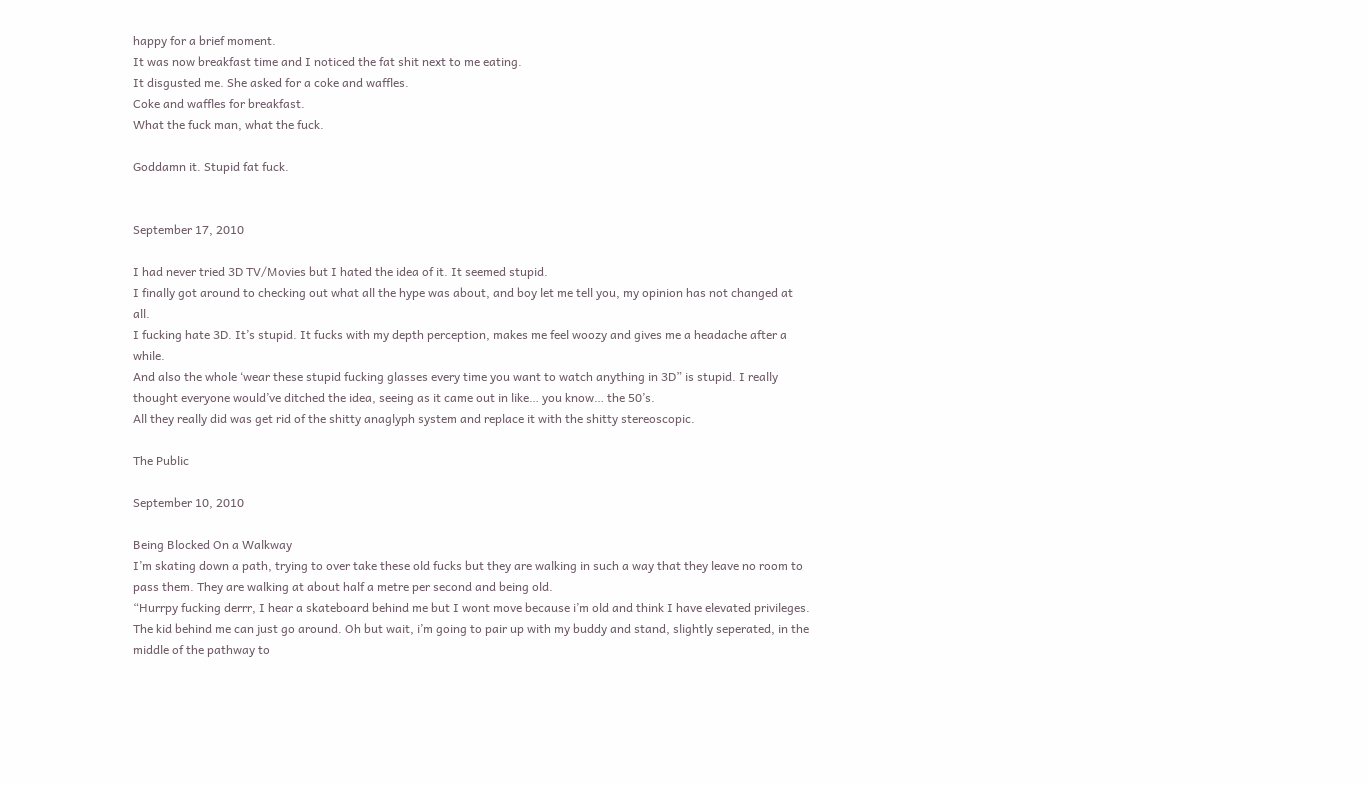happy for a brief moment.
It was now breakfast time and I noticed the fat shit next to me eating.
It disgusted me. She asked for a coke and waffles.
Coke and waffles for breakfast.
What the fuck man, what the fuck.

Goddamn it. Stupid fat fuck.


September 17, 2010

I had never tried 3D TV/Movies but I hated the idea of it. It seemed stupid.
I finally got around to checking out what all the hype was about, and boy let me tell you, my opinion has not changed at all.
I fucking hate 3D. It’s stupid. It fucks with my depth perception, makes me feel woozy and gives me a headache after a while.
And also the whole ‘wear these stupid fucking glasses every time you want to watch anything in 3D” is stupid. I really thought everyone would’ve ditched the idea, seeing as it came out in like… you know… the 50’s.
All they really did was get rid of the shitty anaglyph system and replace it with the shitty stereoscopic.

The Public

September 10, 2010

Being Blocked On a Walkway
I’m skating down a path, trying to over take these old fucks but they are walking in such a way that they leave no room to pass them. They are walking at about half a metre per second and being old.
“Hurrpy fucking derrr, I hear a skateboard behind me but I wont move because i’m old and think I have elevated privileges. The kid behind me can just go around. Oh but wait, i’m going to pair up with my buddy and stand, slightly seperated, in the middle of the pathway to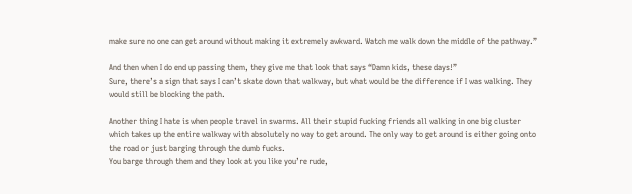make sure no one can get around without making it extremely awkward. Watch me walk down the middle of the pathway.”

And then when I do end up passing them, they give me that look that says “Damn kids, these days!”
Sure, there’s a sign that says I can’t skate down that walkway, but what would be the difference if I was walking. They would still be blocking the path.

Another thing I hate is when people travel in swarms. All their stupid fucking friends all walking in one big cluster which takes up the entire walkway with absolutely no way to get around. The only way to get around is either going onto the road or just barging through the dumb fucks.
You barge through them and they look at you like you’re rude,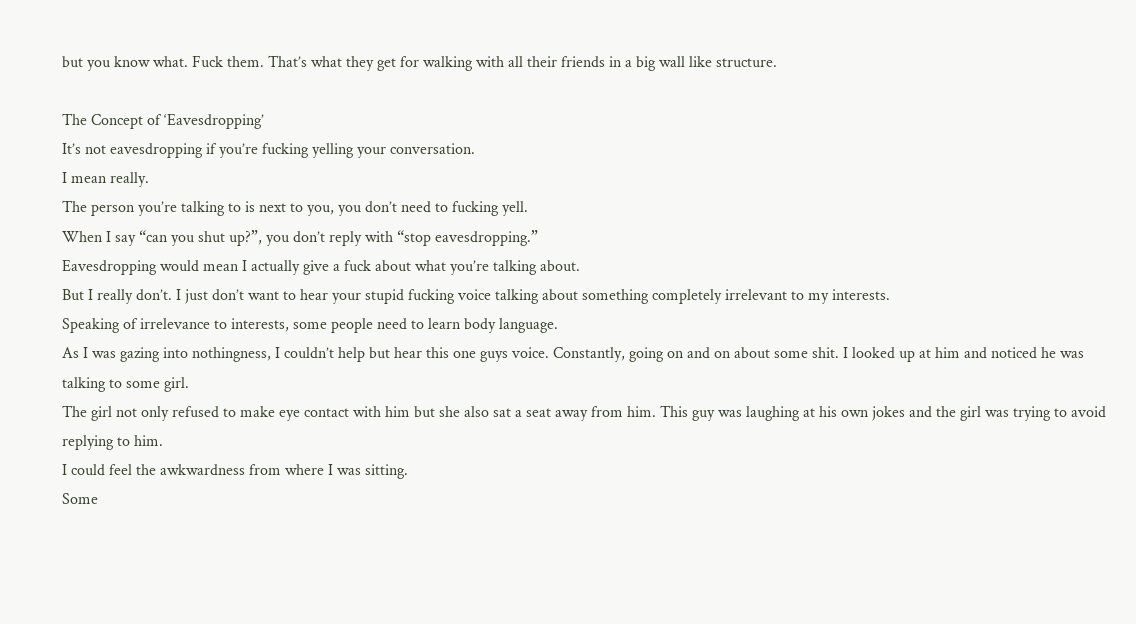but you know what. Fuck them. That’s what they get for walking with all their friends in a big wall like structure.

The Concept of ‘Eavesdropping’
It’s not eavesdropping if you’re fucking yelling your conversation.
I mean really.
The person you’re talking to is next to you, you don’t need to fucking yell.
When I say “can you shut up?”, you don’t reply with “stop eavesdropping.”
Eavesdropping would mean I actually give a fuck about what you’re talking about.
But I really don’t. I just don’t want to hear your stupid fucking voice talking about something completely irrelevant to my interests.
Speaking of irrelevance to interests, some people need to learn body language.
As I was gazing into nothingness, I couldn’t help but hear this one guys voice. Constantly, going on and on about some shit. I looked up at him and noticed he was talking to some girl.
The girl not only refused to make eye contact with him but she also sat a seat away from him. This guy was laughing at his own jokes and the girl was trying to avoid replying to him.
I could feel the awkwardness from where I was sitting.
Some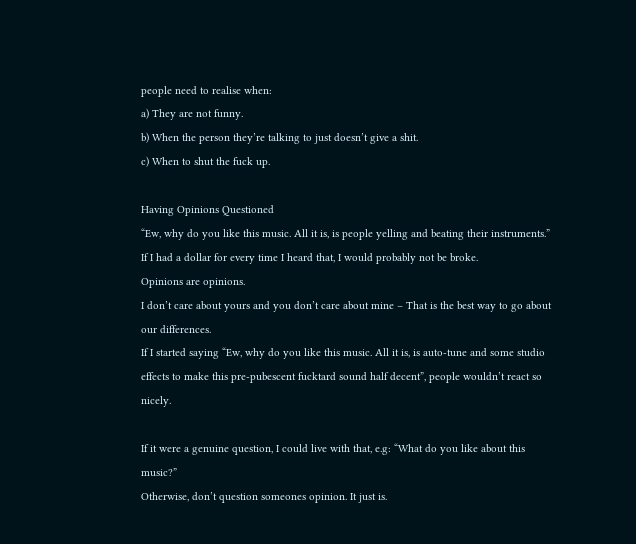people need to realise when:
a) They are not funny.
b) When the person they’re talking to just doesn’t give a shit.
c) When to shut the fuck up.

Having Opinions Questioned
“Ew, why do you like this music. All it is, is people yelling and beating their instruments.”
If I had a dollar for every time I heard that, I would probably not be broke.
Opinions are opinions.
I don’t care about yours and you don’t care about mine – That is the best way to go about our differences.
If I started saying “Ew, why do you like this music. All it is, is auto-tune and some studio effects to make this pre-pubescent fucktard sound half decent”, people wouldn’t react so nicely.

If it were a genuine question, I could live with that, e.g: “What do you like about this music?”
Otherwise, don’t question someones opinion. It just is.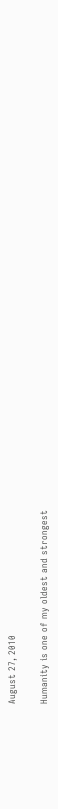August 27, 2010

Humanity is one of my oldest and strongest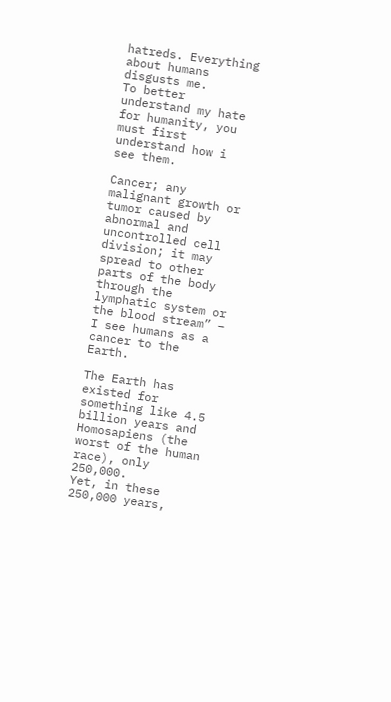hatreds. Everything about humans disgusts me.
To better understand my hate for humanity, you must first understand how i see them.

Cancer; any malignant growth or tumor caused by abnormal and uncontrolled cell division; it may spread to other parts of the body through the lymphatic system or the blood stream” – I see humans as a cancer to the Earth.

The Earth has existed for something like 4.5 billion years and Homosapiens (the worst of the human race), only 250,000.
Yet, in these 250,000 years,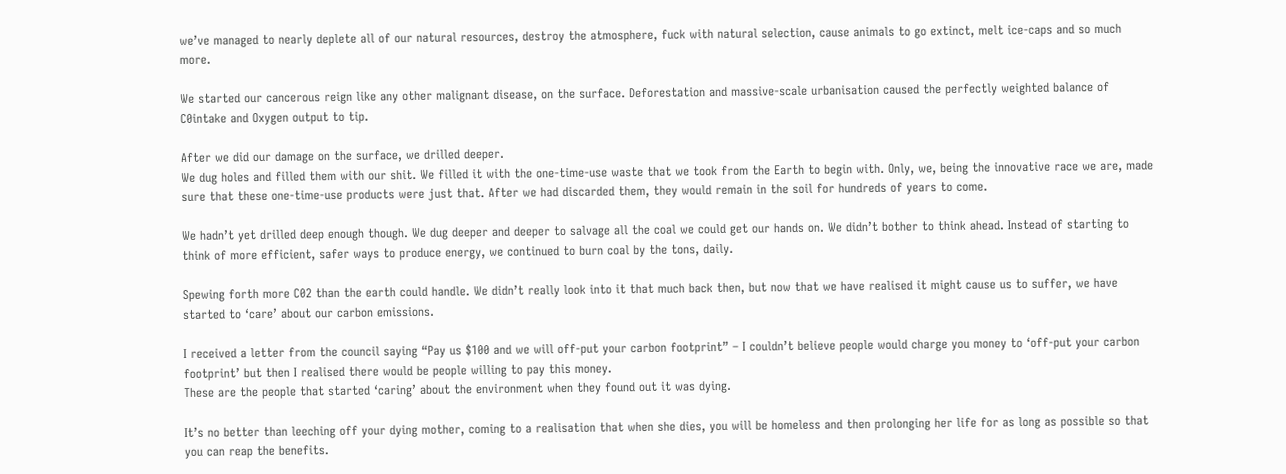we’ve managed to nearly deplete all of our natural resources, destroy the atmosphere, fuck with natural selection, cause animals to go extinct, melt ice-caps and so much more.

We started our cancerous reign like any other malignant disease, on the surface. Deforestation and massive-scale urbanisation caused the perfectly weighted balance of C0intake and Oxygen output to tip.

After we did our damage on the surface, we drilled deeper.
We dug holes and filled them with our shit. We filled it with the one-time-use waste that we took from the Earth to begin with. Only, we, being the innovative race we are, made sure that these one-time-use products were just that. After we had discarded them, they would remain in the soil for hundreds of years to come.

We hadn’t yet drilled deep enough though. We dug deeper and deeper to salvage all the coal we could get our hands on. We didn’t bother to think ahead. Instead of starting to think of more efficient, safer ways to produce energy, we continued to burn coal by the tons, daily.

Spewing forth more C02 than the earth could handle. We didn’t really look into it that much back then, but now that we have realised it might cause us to suffer, we have started to ‘care’ about our carbon emissions.

I received a letter from the council saying “Pay us $100 and we will off-put your carbon footprint” – I couldn’t believe people would charge you money to ‘off-put your carbon footprint’ but then I realised there would be people willing to pay this money.
These are the people that started ‘caring’ about the environment when they found out it was dying.

It’s no better than leeching off your dying mother, coming to a realisation that when she dies, you will be homeless and then prolonging her life for as long as possible so that you can reap the benefits.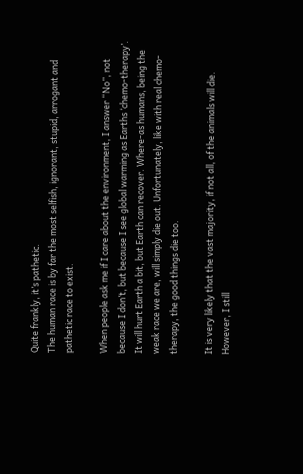Quite frankly, it’s pathetic.
The human race is by far the most selfish, ignorant, stupid, arrogant and pathetic race to exist.

When people ask me if I care about the environment, I answer “No”, not because I don’t, but because I see global warming as Earths ‘chemo-therapy’.
It will hurt Earth a bit, but Earth can recover. Where-as humans, being the weak race we are, will simply die out. Unfortunately, like with real chemo-therapy, the good things die too.

It is very likely that the vast majority, if not all, of the animals will die. However, I still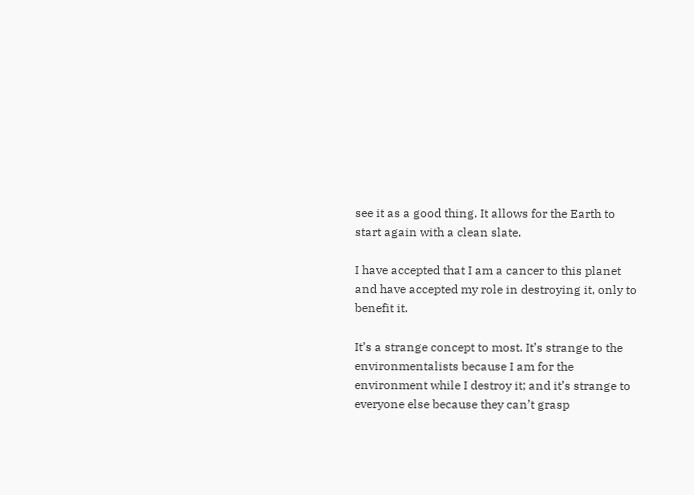see it as a good thing. It allows for the Earth to start again with a clean slate.

I have accepted that I am a cancer to this planet and have accepted my role in destroying it, only to benefit it.

It’s a strange concept to most. It’s strange to the environmentalists because I am for the environment while I destroy it; and it’s strange to everyone else because they can’t grasp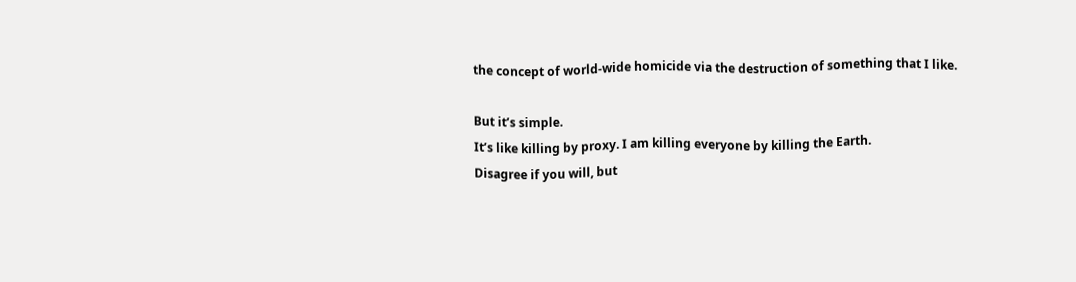the concept of world-wide homicide via the destruction of something that I like.

But it’s simple.
It’s like killing by proxy. I am killing everyone by killing the Earth.
Disagree if you will, but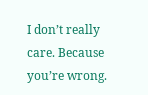I don’t really care. Because you’re wrong.